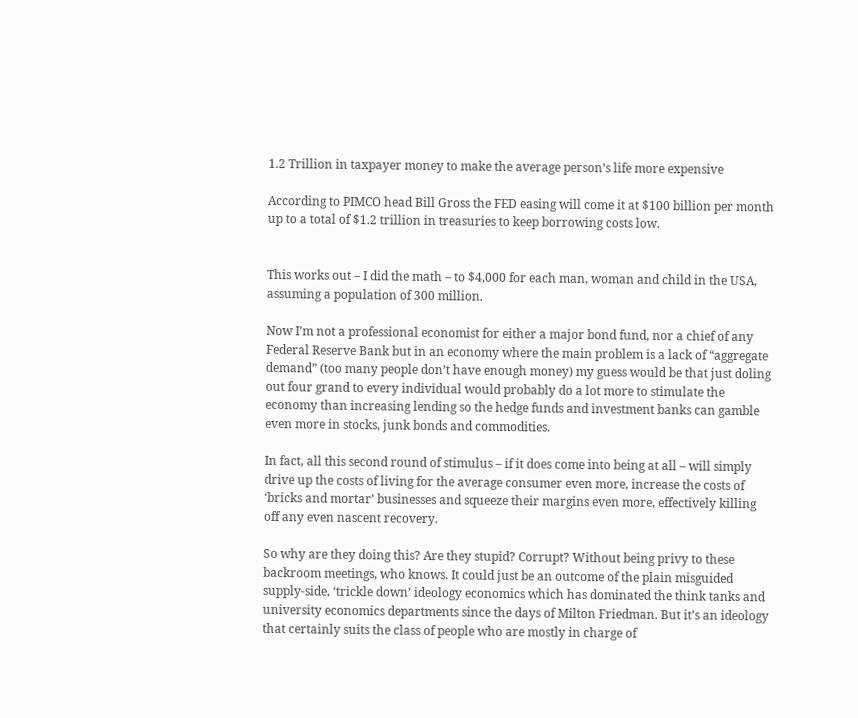1.2 Trillion in taxpayer money to make the average person’s life more expensive

According to PIMCO head Bill Gross the FED easing will come it at $100 billion per month up to a total of $1.2 trillion in treasuries to keep borrowing costs low.


This works out – I did the math – to $4,000 for each man, woman and child in the USA, assuming a population of 300 million.

Now I’m not a professional economist for either a major bond fund, nor a chief of any Federal Reserve Bank but in an economy where the main problem is a lack of “aggregate demand” (too many people don’t have enough money) my guess would be that just doling out four grand to every individual would probably do a lot more to stimulate the economy than increasing lending so the hedge funds and investment banks can gamble even more in stocks, junk bonds and commodities.

In fact, all this second round of stimulus – if it does come into being at all – will simply drive up the costs of living for the average consumer even more, increase the costs of ‘bricks and mortar’ businesses and squeeze their margins even more, effectively killing off any even nascent recovery.

So why are they doing this? Are they stupid? Corrupt? Without being privy to these backroom meetings, who knows. It could just be an outcome of the plain misguided supply-side, ‘trickle down’ ideology economics which has dominated the think tanks and university economics departments since the days of Milton Friedman. But it’s an ideology that certainly suits the class of people who are mostly in charge of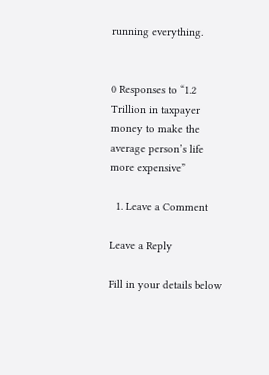running everything.


0 Responses to “1.2 Trillion in taxpayer money to make the average person’s life more expensive”

  1. Leave a Comment

Leave a Reply

Fill in your details below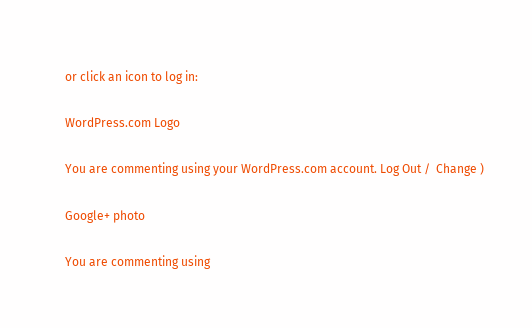or click an icon to log in:

WordPress.com Logo

You are commenting using your WordPress.com account. Log Out /  Change )

Google+ photo

You are commenting using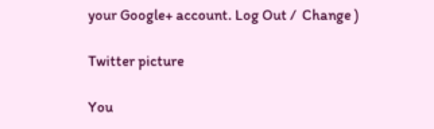your Google+ account. Log Out /  Change )

Twitter picture

You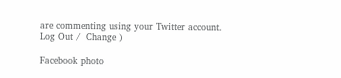are commenting using your Twitter account. Log Out /  Change )

Facebook photo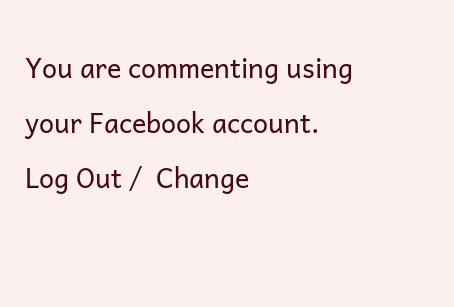You are commenting using your Facebook account. Log Out /  Change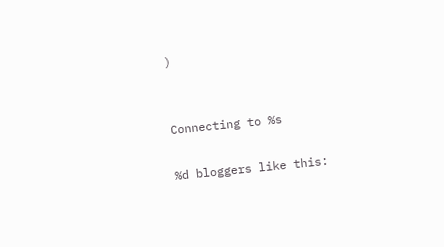)


Connecting to %s

%d bloggers like this: